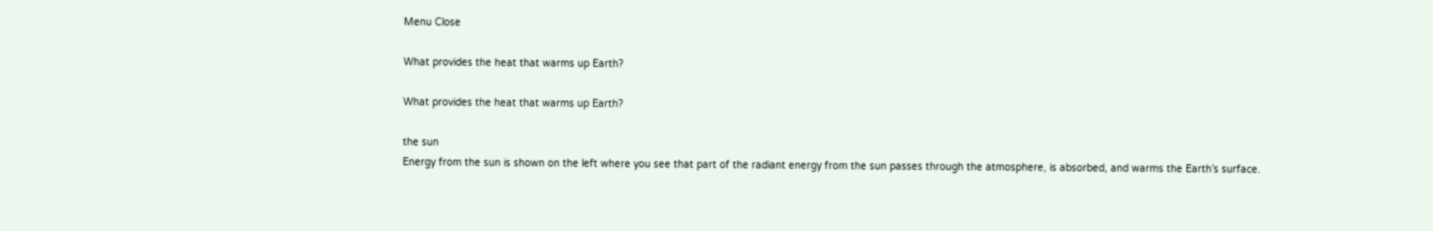Menu Close

What provides the heat that warms up Earth?

What provides the heat that warms up Earth?

the sun
Energy from the sun is shown on the left where you see that part of the radiant energy from the sun passes through the atmosphere, is absorbed, and warms the Earth’s surface.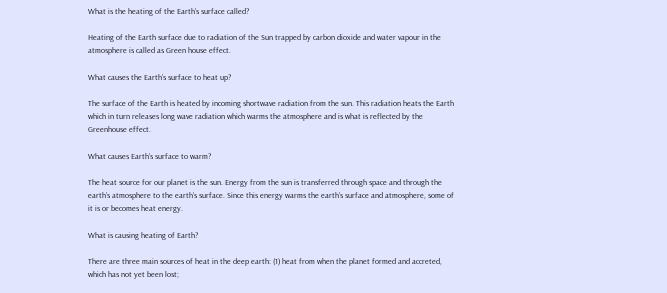What is the heating of the Earth’s surface called?

Heating of the Earth surface due to radiation of the Sun trapped by carbon dioxide and water vapour in the atmosphere is called as Green house effect.

What causes the Earth’s surface to heat up?

The surface of the Earth is heated by incoming shortwave radiation from the sun. This radiation heats the Earth which in turn releases long wave radiation which warms the atmosphere and is what is reflected by the Greenhouse effect.

What causes Earth’s surface to warm?

The heat source for our planet is the sun. Energy from the sun is transferred through space and through the earth’s atmosphere to the earth’s surface. Since this energy warms the earth’s surface and atmosphere, some of it is or becomes heat energy.

What is causing heating of Earth?

There are three main sources of heat in the deep earth: (1) heat from when the planet formed and accreted, which has not yet been lost;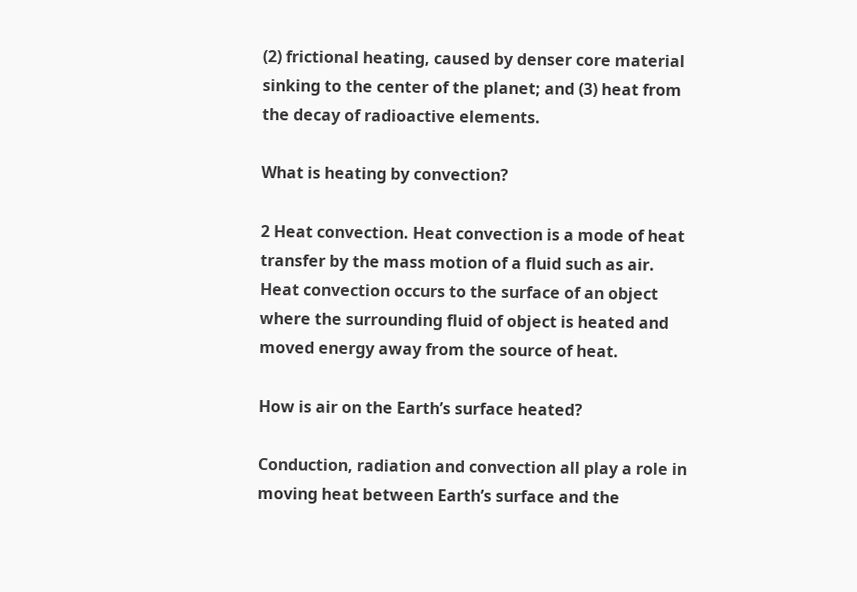(2) frictional heating, caused by denser core material sinking to the center of the planet; and (3) heat from the decay of radioactive elements.

What is heating by convection?

2 Heat convection. Heat convection is a mode of heat transfer by the mass motion of a fluid such as air. Heat convection occurs to the surface of an object where the surrounding fluid of object is heated and moved energy away from the source of heat.

How is air on the Earth’s surface heated?

Conduction, radiation and convection all play a role in moving heat between Earth’s surface and the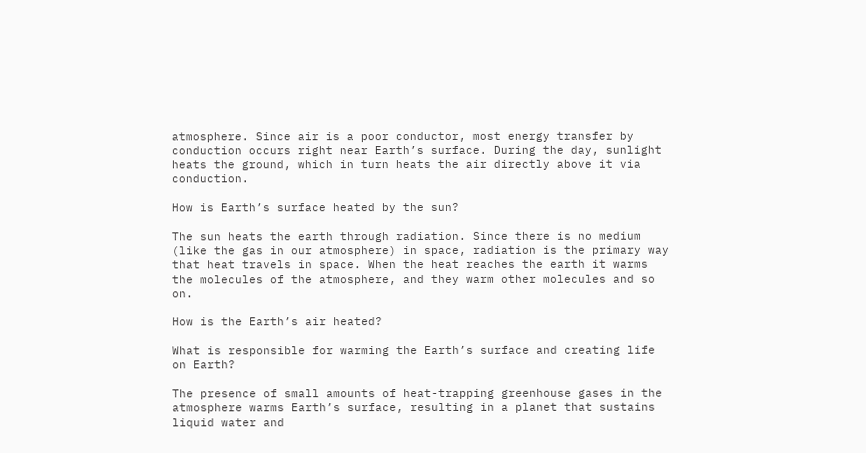atmosphere. Since air is a poor conductor, most energy transfer by conduction occurs right near Earth’s surface. During the day, sunlight heats the ground, which in turn heats the air directly above it via conduction.

How is Earth’s surface heated by the sun?

The sun heats the earth through radiation. Since there is no medium (like the gas in our atmosphere) in space, radiation is the primary way that heat travels in space. When the heat reaches the earth it warms the molecules of the atmosphere, and they warm other molecules and so on.

How is the Earth’s air heated?

What is responsible for warming the Earth’s surface and creating life on Earth?

The presence of small amounts of heat-trapping greenhouse gases in the atmosphere warms Earth’s surface, resulting in a planet that sustains liquid water and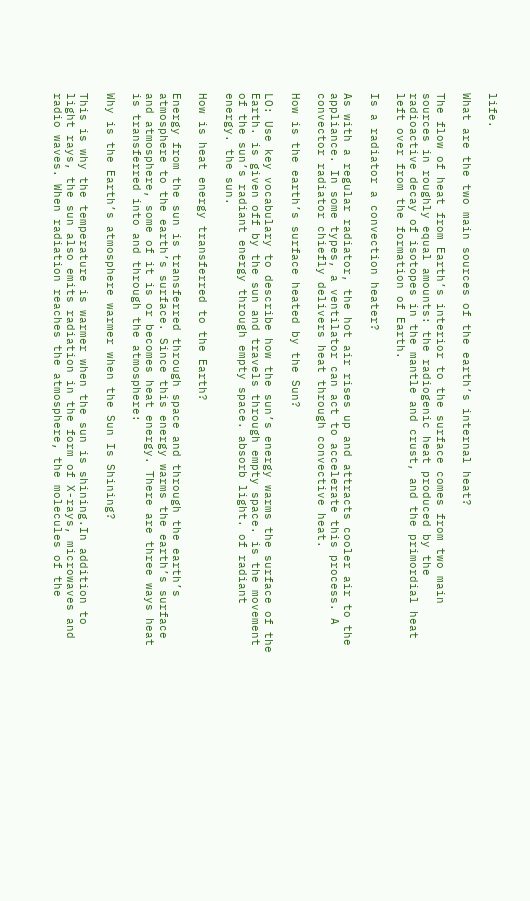life.

What are the two main sources of the earth’s internal heat?

The flow of heat from Earth’s interior to the surface comes from two main sources in roughly equal amounts: the radiogenic heat produced by the radioactive decay of isotopes in the mantle and crust, and the primordial heat left over from the formation of Earth.

Is a radiator a convection heater?

As with a regular radiator, the hot air rises up and attracts cooler air to the appliance. In some types, a ventilator can act to accelerate this process. A convector radiator chiefly delivers heat through convective heat.

How is the earth’s surface heated by the Sun?

LO: Use key vocabulary to describe how the sun’s energy warms the surface of the Earth. is given off by the sun and travels through empty space. is the movement of the sun’s radiant energy through empty space. absorb light. of radiant energy. the sun.

How is heat energy transferred to the Earth?

Energy from the sun is transferred through space and through the earth’s atmosphere to the earth’s surface. Since this energy warms the earth’s surface and atmosphere, some of it is or becomes heat energy. There are three ways heat is transferred into and through the atmosphere:

Why is the Earth’s atmosphere warmer when the Sun Is Shining?

This is why the temperature is warmer when the sun is shining.In addition to light rays, the sun also emits radiation in the form of X-rays, microwaves and radio waves. When radiation reaches the atmosphere, the molecules of the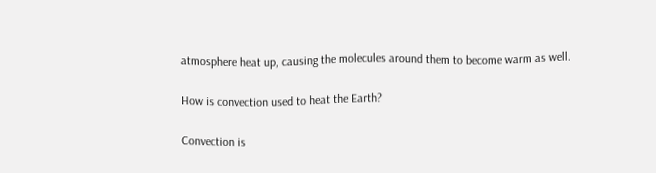atmosphere heat up, causing the molecules around them to become warm as well.

How is convection used to heat the Earth?

Convection is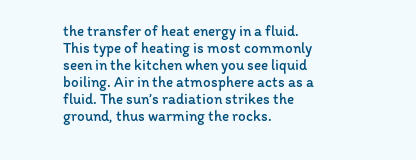the transfer of heat energy in a fluid. This type of heating is most commonly seen in the kitchen when you see liquid boiling. Air in the atmosphere acts as a fluid. The sun’s radiation strikes the ground, thus warming the rocks.